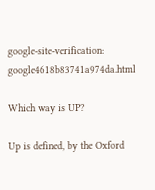google-site-verification: google4618b83741a974da.html

Which way is UP?

Up is defined, by the Oxford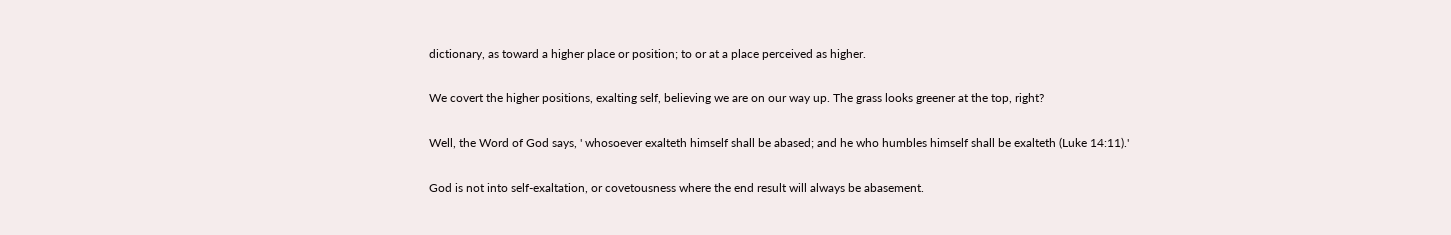dictionary, as toward a higher place or position; to or at a place perceived as higher.

We covert the higher positions, exalting self, believing we are on our way up. The grass looks greener at the top, right?

Well, the Word of God says, ' whosoever exalteth himself shall be abased; and he who humbles himself shall be exalteth (Luke 14:11).'

God is not into self-exaltation, or covetousness where the end result will always be abasement.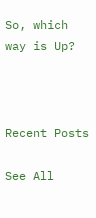So, which way is Up?



Recent Posts

See All